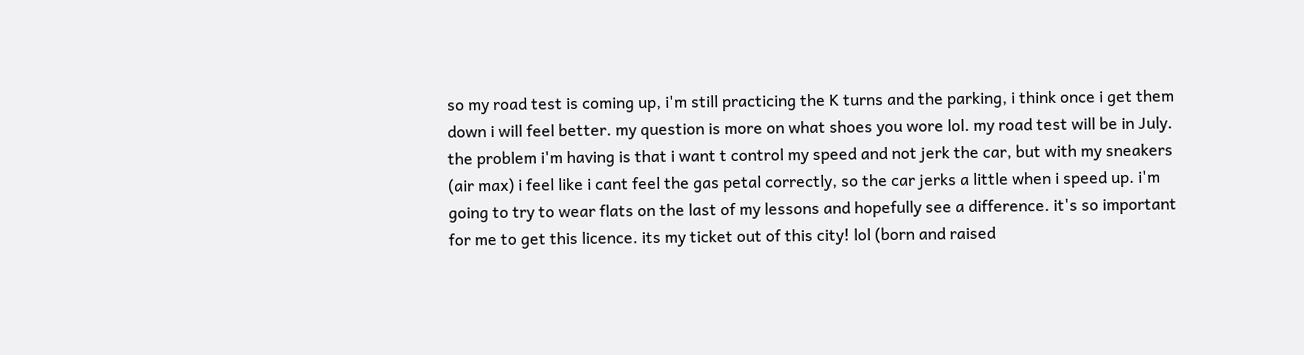so my road test is coming up, i'm still practicing the K turns and the parking, i think once i get them down i will feel better. my question is more on what shoes you wore lol. my road test will be in July. the problem i'm having is that i want t control my speed and not jerk the car, but with my sneakers (air max) i feel like i cant feel the gas petal correctly, so the car jerks a little when i speed up. i'm going to try to wear flats on the last of my lessons and hopefully see a difference. it's so important for me to get this licence. its my ticket out of this city! lol (born and raised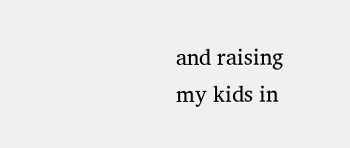and raising my kids in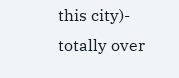this city)- totally over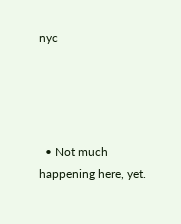nyc




  • Not much happening here, yet.